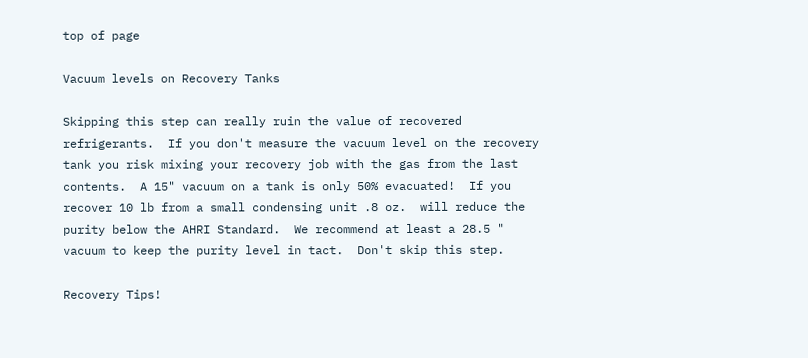top of page

Vacuum levels on Recovery Tanks

Skipping this step can really ruin the value of recovered refrigerants.  If you don't measure the vacuum level on the recovery tank you risk mixing your recovery job with the gas from the last contents.  A 15" vacuum on a tank is only 50% evacuated!  If you recover 10 lb from a small condensing unit .8 oz.  will reduce the purity below the AHRI Standard.  We recommend at least a 28.5 " vacuum to keep the purity level in tact.  Don't skip this step.

Recovery Tips!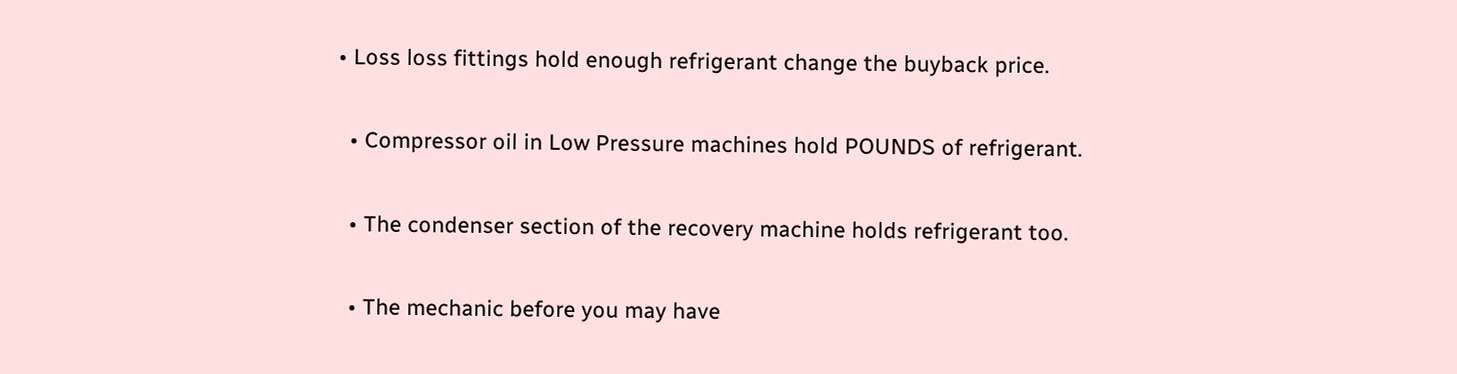• Loss loss fittings hold enough refrigerant change the buyback price.

  • Compressor oil in Low Pressure machines hold POUNDS of refrigerant.

  • The condenser section of the recovery machine holds refrigerant too.

  • The mechanic before you may have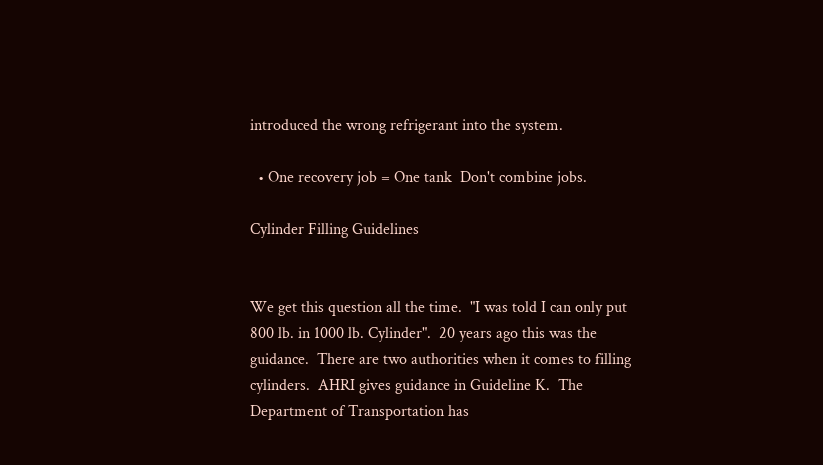introduced the wrong refrigerant into the system.

  • One recovery job = One tank  Don't combine jobs.

Cylinder Filling Guidelines


We get this question all the time.  "I was told I can only put 800 lb. in 1000 lb. Cylinder".  20 years ago this was the guidance.  There are two authorities when it comes to filling cylinders.  AHRI gives guidance in Guideline K.  The Department of Transportation has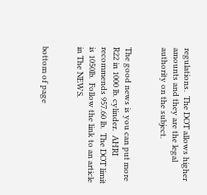regulations.  The DOT allows higher amounts and they are the legal authority on the subject.


The good news is you can put more R22 in 1000 lb. cylinder.  AHRI recommends 957.60 lb.  The DOT limit is 1050lb.  Follow the link to an article in The NEWS.


bottom of page